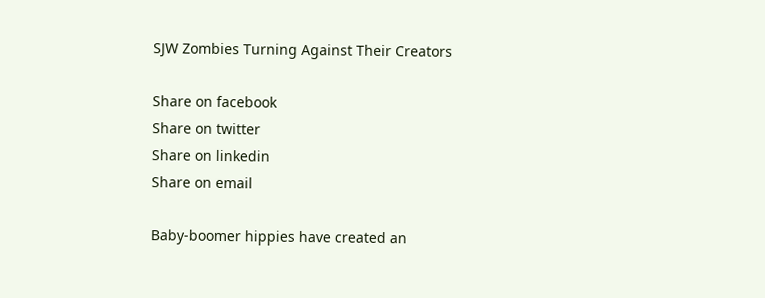SJW Zombies Turning Against Their Creators

Share on facebook
Share on twitter
Share on linkedin
Share on email

Baby-boomer hippies have created an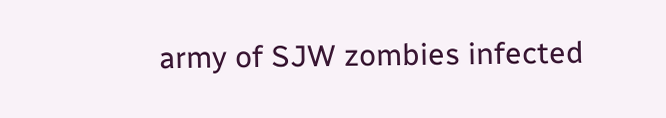army of SJW zombies infected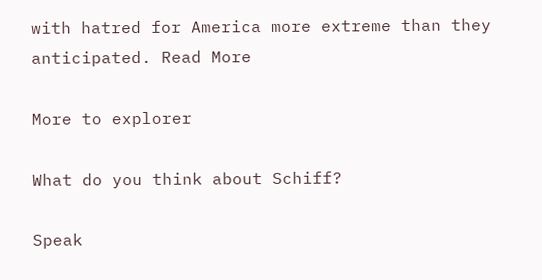with hatred for America more extreme than they anticipated. Read More

More to explorer

What do you think about Schiff?

Speak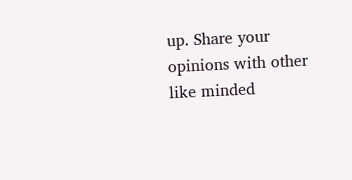up. Share your opinions with other like minded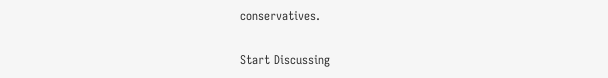conservatives.

Start Discussing